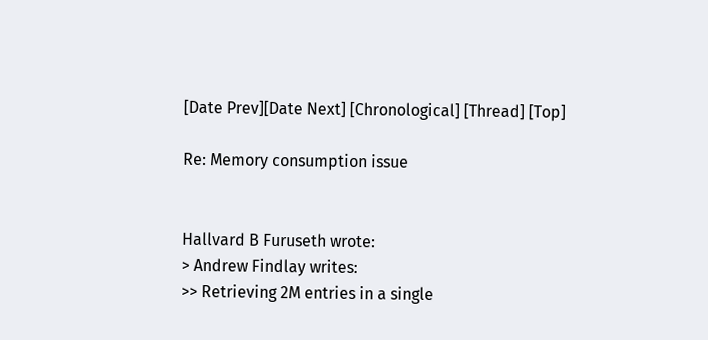[Date Prev][Date Next] [Chronological] [Thread] [Top]

Re: Memory consumption issue


Hallvard B Furuseth wrote:
> Andrew Findlay writes:
>> Retrieving 2M entries in a single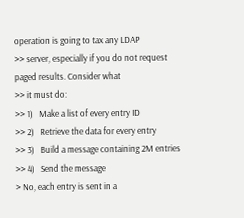operation is going to tax any LDAP
>> server, especially if you do not request paged results. Consider what
>> it must do:
>> 1)   Make a list of every entry ID
>> 2)   Retrieve the data for every entry
>> 3)   Build a message containing 2M entries
>> 4)   Send the message
> No, each entry is sent in a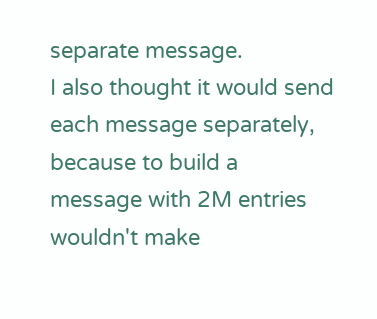separate message.
I also thought it would send each message separately, because to build a
message with 2M entries wouldn't make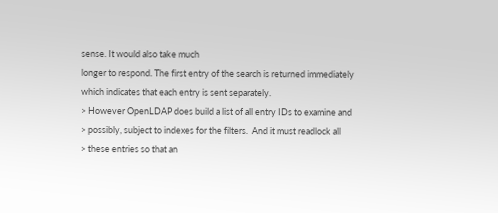sense. It would also take much
longer to respond. The first entry of the search is returned immediately
which indicates that each entry is sent separately.
> However OpenLDAP does build a list of all entry IDs to examine and
> possibly, subject to indexes for the filters.  And it must readlock all
> these entries so that an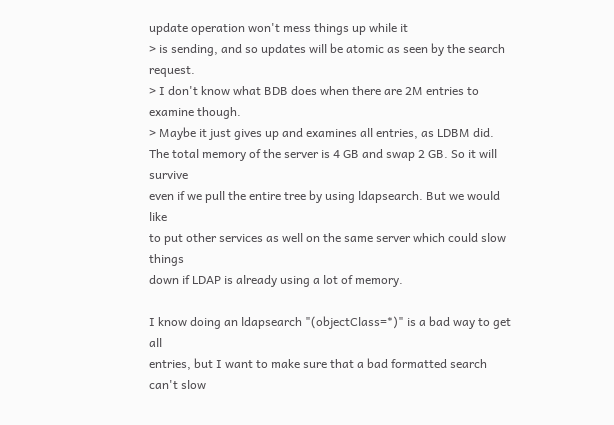update operation won't mess things up while it
> is sending, and so updates will be atomic as seen by the search request.
> I don't know what BDB does when there are 2M entries to examine though.
> Maybe it just gives up and examines all entries, as LDBM did.
The total memory of the server is 4 GB and swap 2 GB. So it will survive
even if we pull the entire tree by using ldapsearch. But we would like
to put other services as well on the same server which could slow things
down if LDAP is already using a lot of memory.

I know doing an ldapsearch "(objectClass=*)" is a bad way to get all
entries, but I want to make sure that a bad formatted search can't slow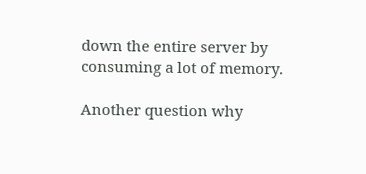down the entire server by consuming a lot of memory.

Another question why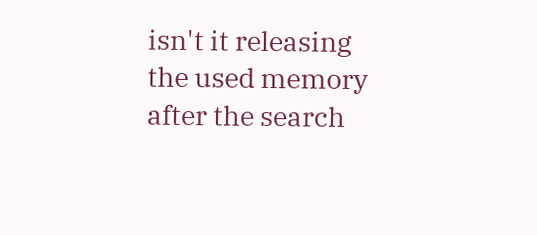isn't it releasing the used memory after the search